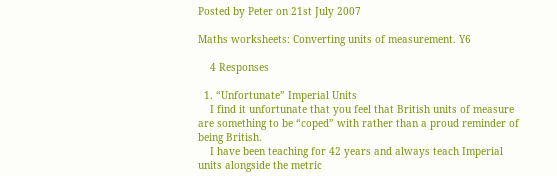Posted by Peter on 21st July 2007

Maths worksheets: Converting units of measurement. Y6

    4 Responses

  1. “Unfortunate” Imperial Units
    I find it unfortunate that you feel that British units of measure are something to be “coped” with rather than a proud reminder of being British.
    I have been teaching for 42 years and always teach Imperial units alongside the metric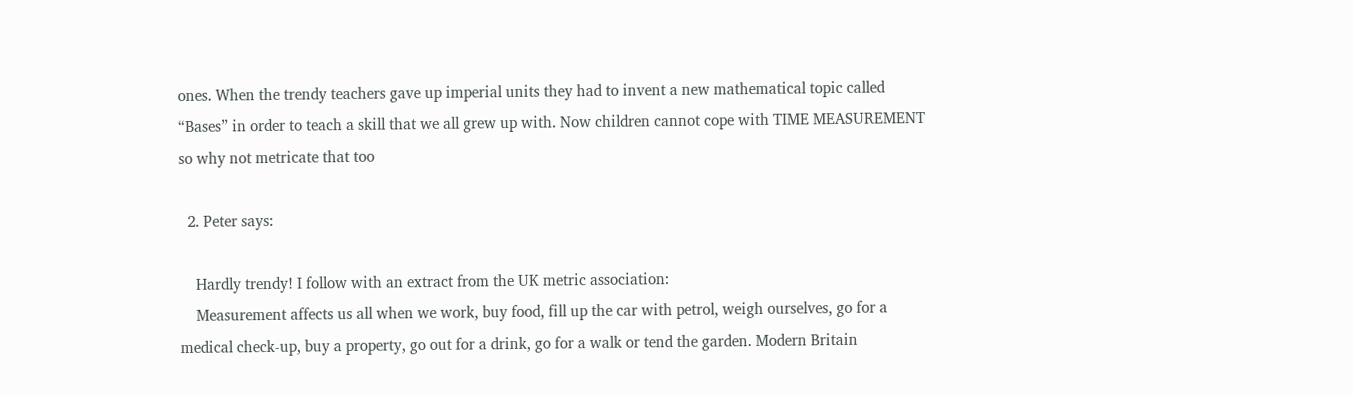ones. When the trendy teachers gave up imperial units they had to invent a new mathematical topic called “Bases” in order to teach a skill that we all grew up with. Now children cannot cope with TIME MEASUREMENT so why not metricate that too

  2. Peter says:

    Hardly trendy! I follow with an extract from the UK metric association:
    Measurement affects us all when we work, buy food, fill up the car with petrol, weigh ourselves, go for a medical check-up, buy a property, go out for a drink, go for a walk or tend the garden. Modern Britain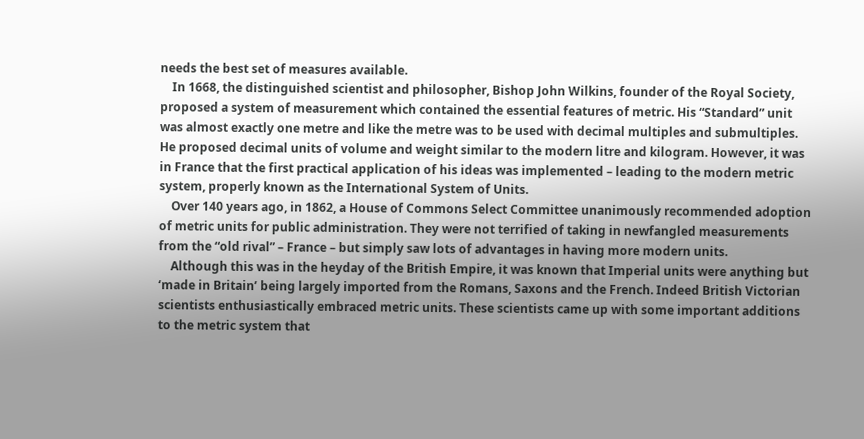needs the best set of measures available.
    In 1668, the distinguished scientist and philosopher, Bishop John Wilkins, founder of the Royal Society, proposed a system of measurement which contained the essential features of metric. His “Standard” unit was almost exactly one metre and like the metre was to be used with decimal multiples and submultiples. He proposed decimal units of volume and weight similar to the modern litre and kilogram. However, it was in France that the first practical application of his ideas was implemented – leading to the modern metric system, properly known as the International System of Units.
    Over 140 years ago, in 1862, a House of Commons Select Committee unanimously recommended adoption of metric units for public administration. They were not terrified of taking in newfangled measurements from the “old rival” – France – but simply saw lots of advantages in having more modern units.
    Although this was in the heyday of the British Empire, it was known that Imperial units were anything but ‘made in Britain’ being largely imported from the Romans, Saxons and the French. Indeed British Victorian scientists enthusiastically embraced metric units. These scientists came up with some important additions to the metric system that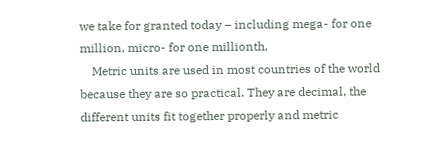we take for granted today – including mega- for one million, micro- for one millionth.
    Metric units are used in most countries of the world because they are so practical. They are decimal, the different units fit together properly and metric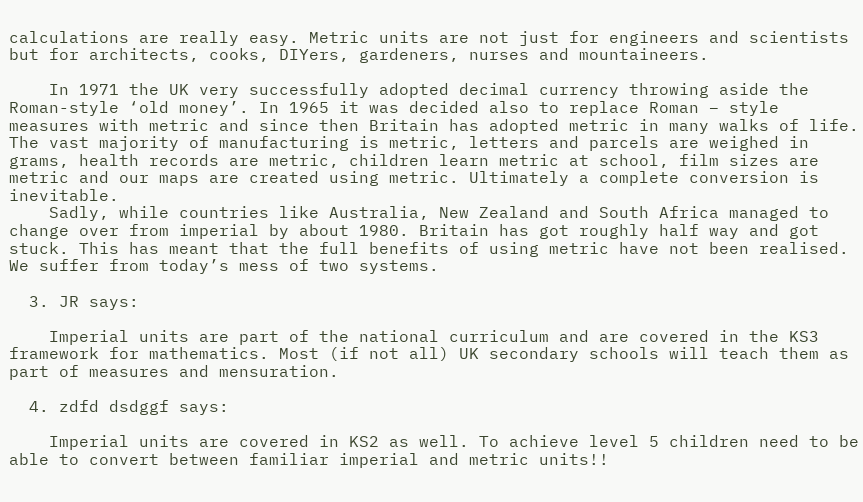calculations are really easy. Metric units are not just for engineers and scientists but for architects, cooks, DIYers, gardeners, nurses and mountaineers.

    In 1971 the UK very successfully adopted decimal currency throwing aside the Roman-style ‘old money’. In 1965 it was decided also to replace Roman – style measures with metric and since then Britain has adopted metric in many walks of life. The vast majority of manufacturing is metric, letters and parcels are weighed in grams, health records are metric, children learn metric at school, film sizes are metric and our maps are created using metric. Ultimately a complete conversion is inevitable.
    Sadly, while countries like Australia, New Zealand and South Africa managed to change over from imperial by about 1980. Britain has got roughly half way and got stuck. This has meant that the full benefits of using metric have not been realised. We suffer from today’s mess of two systems.

  3. JR says:

    Imperial units are part of the national curriculum and are covered in the KS3 framework for mathematics. Most (if not all) UK secondary schools will teach them as part of measures and mensuration.

  4. zdfd dsdggf says:

    Imperial units are covered in KS2 as well. To achieve level 5 children need to be able to convert between familiar imperial and metric units!!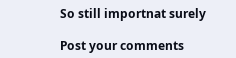So still importnat surely

Post your comments